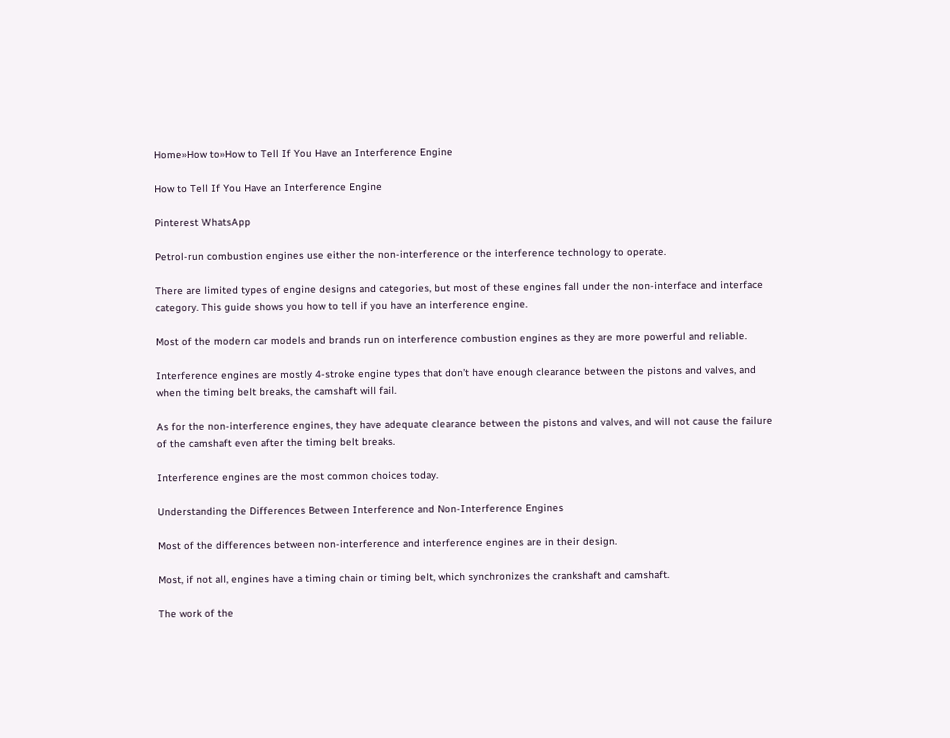Home»How to»How to Tell If You Have an Interference Engine

How to Tell If You Have an Interference Engine

Pinterest WhatsApp

Petrol-run combustion engines use either the non-interference or the interference technology to operate.

There are limited types of engine designs and categories, but most of these engines fall under the non-interface and interface category. This guide shows you how to tell if you have an interference engine.

Most of the modern car models and brands run on interference combustion engines as they are more powerful and reliable.

Interference engines are mostly 4-stroke engine types that don’t have enough clearance between the pistons and valves, and when the timing belt breaks, the camshaft will fail.

As for the non-interference engines, they have adequate clearance between the pistons and valves, and will not cause the failure of the camshaft even after the timing belt breaks.

Interference engines are the most common choices today.

Understanding the Differences Between Interference and Non-Interference Engines

Most of the differences between non-interference and interference engines are in their design.

Most, if not all, engines have a timing chain or timing belt, which synchronizes the crankshaft and camshaft.

The work of the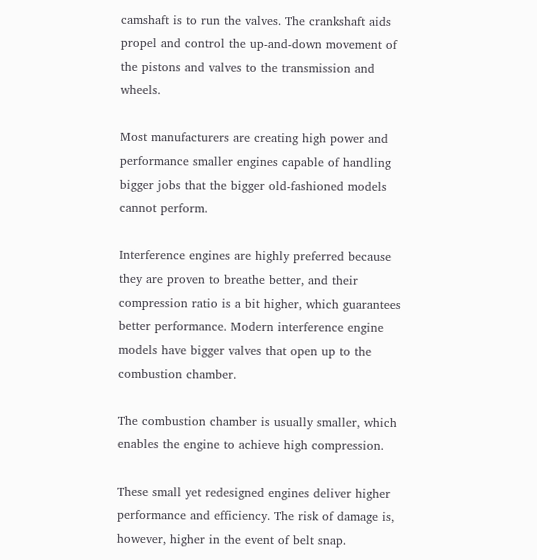camshaft is to run the valves. The crankshaft aids propel and control the up-and-down movement of the pistons and valves to the transmission and wheels.

Most manufacturers are creating high power and performance smaller engines capable of handling bigger jobs that the bigger old-fashioned models cannot perform.

Interference engines are highly preferred because they are proven to breathe better, and their compression ratio is a bit higher, which guarantees better performance. Modern interference engine models have bigger valves that open up to the combustion chamber.

The combustion chamber is usually smaller, which enables the engine to achieve high compression.

These small yet redesigned engines deliver higher performance and efficiency. The risk of damage is, however, higher in the event of belt snap.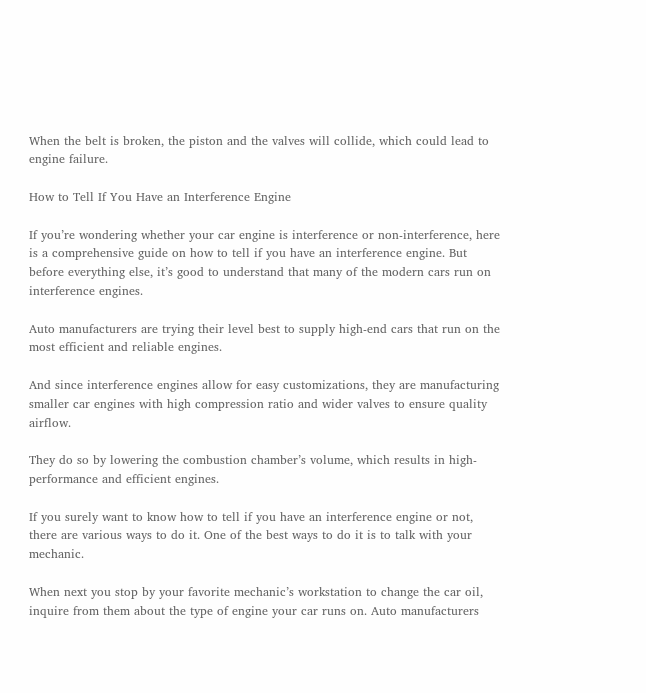When the belt is broken, the piston and the valves will collide, which could lead to engine failure.

How to Tell If You Have an Interference Engine

If you’re wondering whether your car engine is interference or non-interference, here is a comprehensive guide on how to tell if you have an interference engine. But before everything else, it’s good to understand that many of the modern cars run on interference engines.

Auto manufacturers are trying their level best to supply high-end cars that run on the most efficient and reliable engines.

And since interference engines allow for easy customizations, they are manufacturing smaller car engines with high compression ratio and wider valves to ensure quality airflow.

They do so by lowering the combustion chamber’s volume, which results in high-performance and efficient engines.

If you surely want to know how to tell if you have an interference engine or not, there are various ways to do it. One of the best ways to do it is to talk with your mechanic.

When next you stop by your favorite mechanic’s workstation to change the car oil, inquire from them about the type of engine your car runs on. Auto manufacturers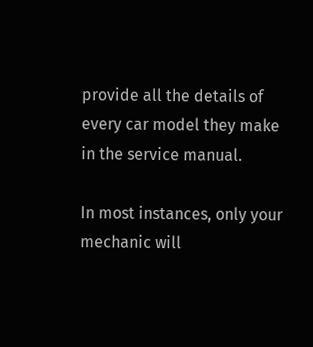provide all the details of every car model they make in the service manual.

In most instances, only your mechanic will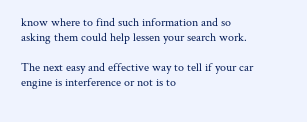know where to find such information and so asking them could help lessen your search work.

The next easy and effective way to tell if your car engine is interference or not is to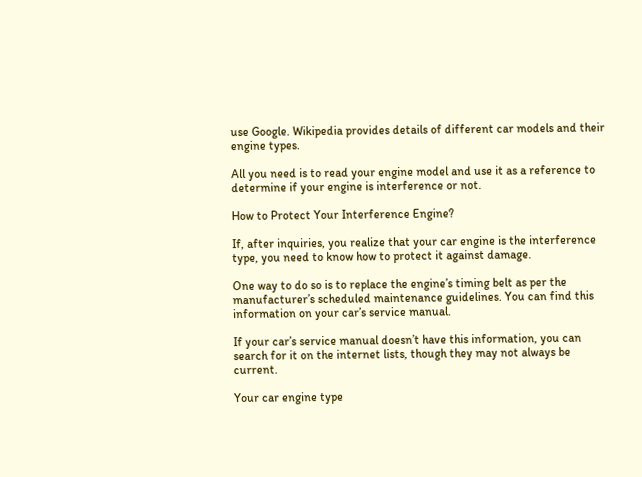use Google. Wikipedia provides details of different car models and their engine types.

All you need is to read your engine model and use it as a reference to determine if your engine is interference or not.

How to Protect Your Interference Engine?

If, after inquiries, you realize that your car engine is the interference type, you need to know how to protect it against damage.

One way to do so is to replace the engine’s timing belt as per the manufacturer’s scheduled maintenance guidelines. You can find this information on your car’s service manual.

If your car’s service manual doesn’t have this information, you can search for it on the internet lists, though they may not always be current.

Your car engine type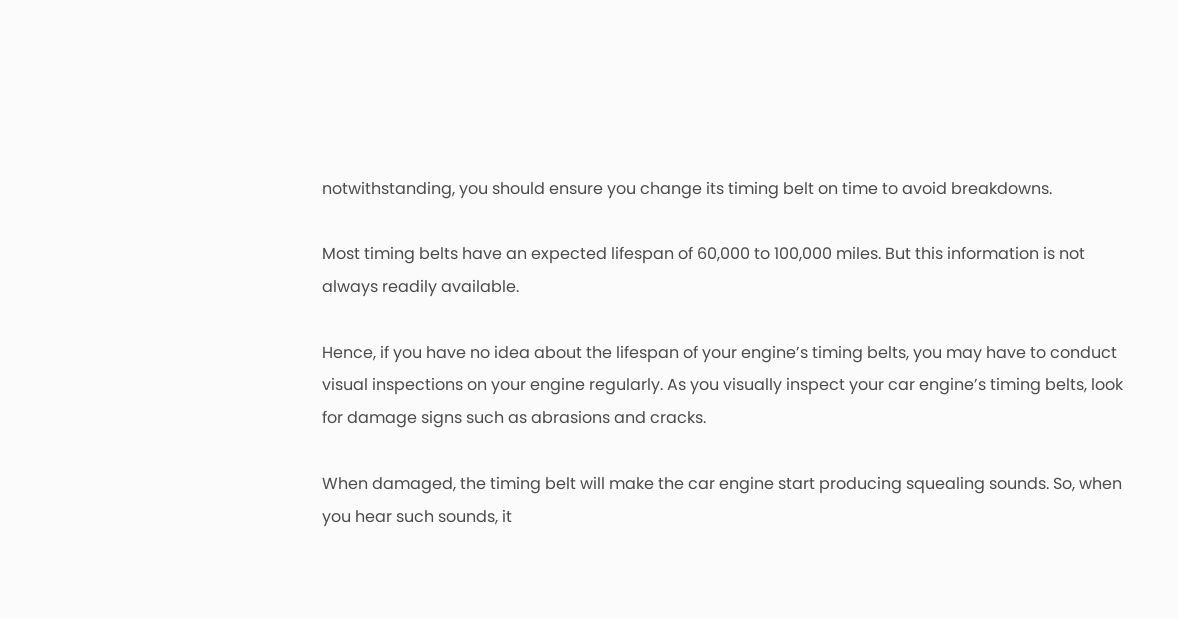notwithstanding, you should ensure you change its timing belt on time to avoid breakdowns.

Most timing belts have an expected lifespan of 60,000 to 100,000 miles. But this information is not always readily available.

Hence, if you have no idea about the lifespan of your engine’s timing belts, you may have to conduct visual inspections on your engine regularly. As you visually inspect your car engine’s timing belts, look for damage signs such as abrasions and cracks.

When damaged, the timing belt will make the car engine start producing squealing sounds. So, when you hear such sounds, it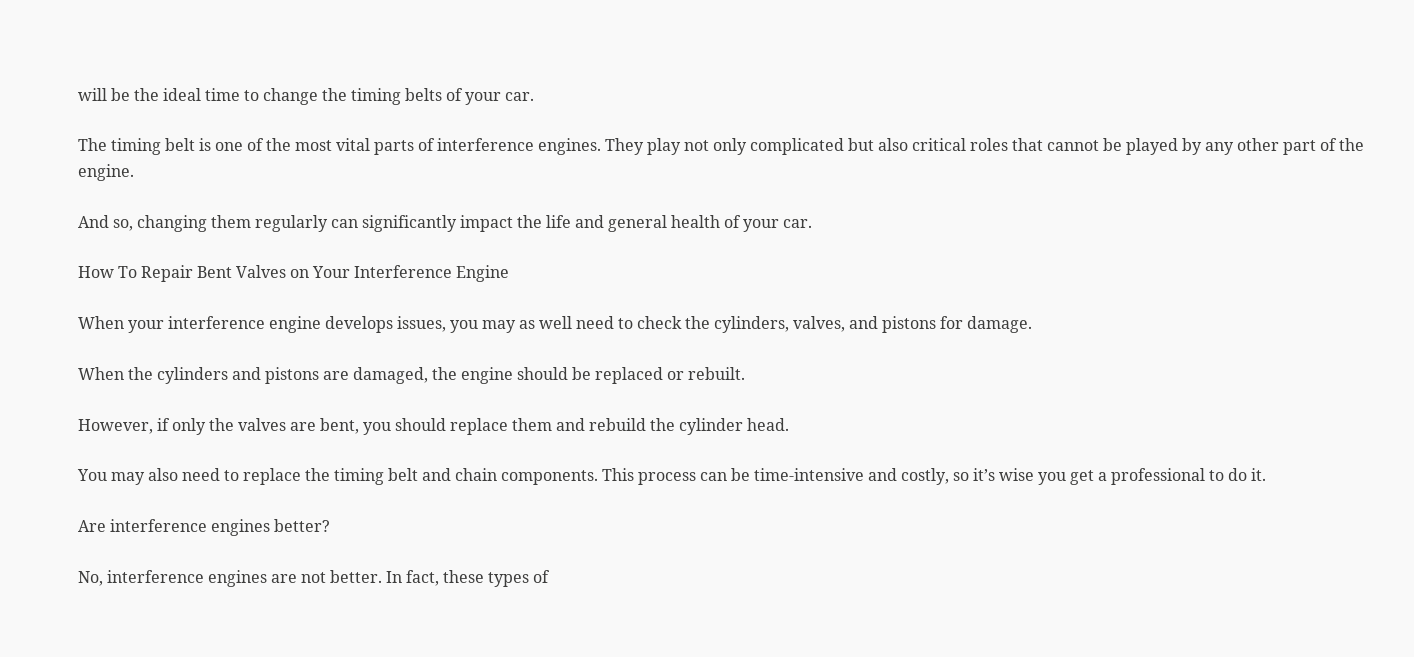will be the ideal time to change the timing belts of your car.

The timing belt is one of the most vital parts of interference engines. They play not only complicated but also critical roles that cannot be played by any other part of the engine.

And so, changing them regularly can significantly impact the life and general health of your car.

How To Repair Bent Valves on Your Interference Engine

When your interference engine develops issues, you may as well need to check the cylinders, valves, and pistons for damage.

When the cylinders and pistons are damaged, the engine should be replaced or rebuilt.

However, if only the valves are bent, you should replace them and rebuild the cylinder head.

You may also need to replace the timing belt and chain components. This process can be time-intensive and costly, so it’s wise you get a professional to do it.

Are interference engines better?

No, interference engines are not better. In fact, these types of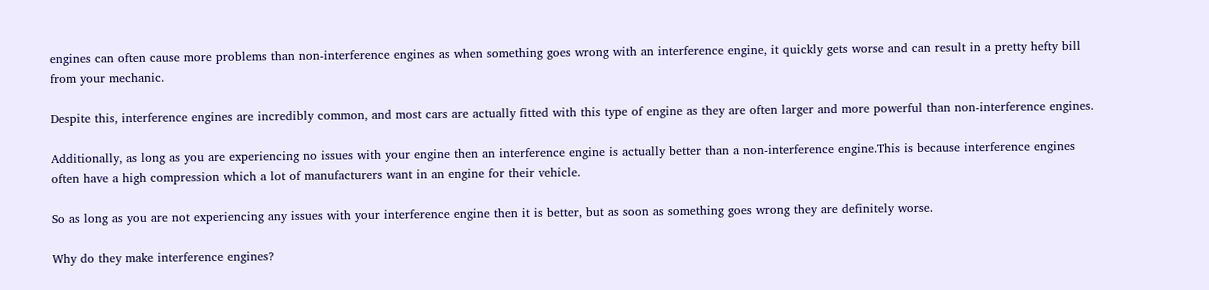engines can often cause more problems than non-interference engines as when something goes wrong with an interference engine, it quickly gets worse and can result in a pretty hefty bill from your mechanic.

Despite this, interference engines are incredibly common, and most cars are actually fitted with this type of engine as they are often larger and more powerful than non-interference engines.

Additionally, as long as you are experiencing no issues with your engine then an interference engine is actually better than a non-interference engine.This is because interference engines often have a high compression which a lot of manufacturers want in an engine for their vehicle.

So as long as you are not experiencing any issues with your interference engine then it is better, but as soon as something goes wrong they are definitely worse.

Why do they make interference engines?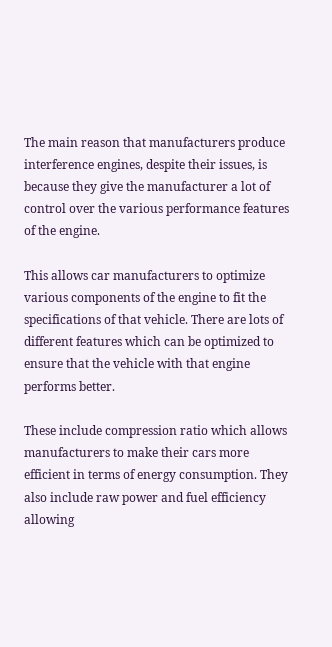The main reason that manufacturers produce interference engines, despite their issues, is because they give the manufacturer a lot of control over the various performance features of the engine.

This allows car manufacturers to optimize various components of the engine to fit the specifications of that vehicle. There are lots of different features which can be optimized to ensure that the vehicle with that engine performs better.

These include compression ratio which allows manufacturers to make their cars more efficient in terms of energy consumption. They also include raw power and fuel efficiency allowing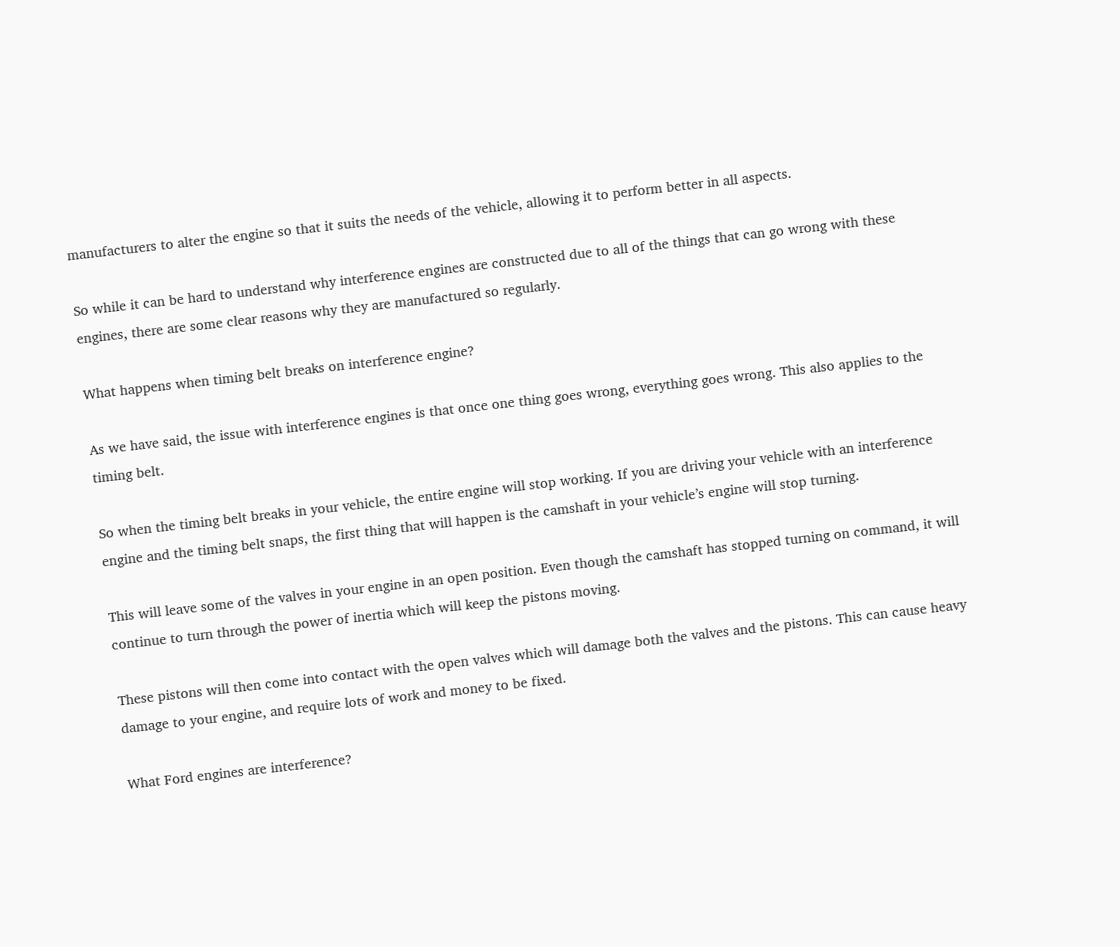manufacturers to alter the engine so that it suits the needs of the vehicle, allowing it to perform better in all aspects.

So while it can be hard to understand why interference engines are constructed due to all of the things that can go wrong with these engines, there are some clear reasons why they are manufactured so regularly.

What happens when timing belt breaks on interference engine?

As we have said, the issue with interference engines is that once one thing goes wrong, everything goes wrong. This also applies to the timing belt.

So when the timing belt breaks in your vehicle, the entire engine will stop working. If you are driving your vehicle with an interference engine and the timing belt snaps, the first thing that will happen is the camshaft in your vehicle’s engine will stop turning.

This will leave some of the valves in your engine in an open position. Even though the camshaft has stopped turning on command, it will continue to turn through the power of inertia which will keep the pistons moving.

These pistons will then come into contact with the open valves which will damage both the valves and the pistons. This can cause heavy damage to your engine, and require lots of work and money to be fixed.

What Ford engines are interference?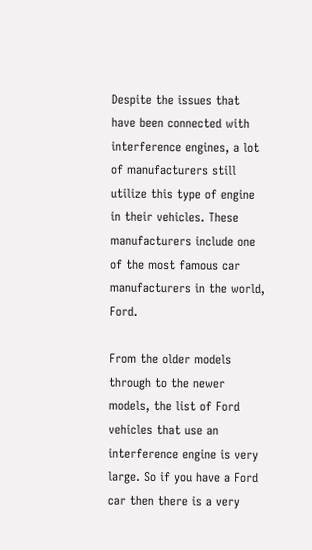Despite the issues that have been connected with interference engines, a lot of manufacturers still utilize this type of engine in their vehicles. These manufacturers include one of the most famous car manufacturers in the world, Ford.

From the older models through to the newer models, the list of Ford vehicles that use an interference engine is very large. So if you have a Ford car then there is a very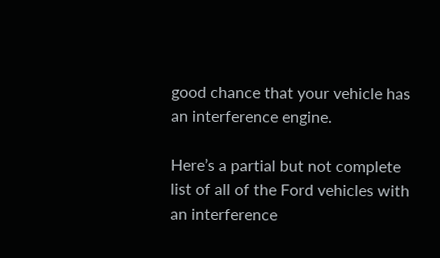good chance that your vehicle has an interference engine.

Here’s a partial but not complete list of all of the Ford vehicles with an interference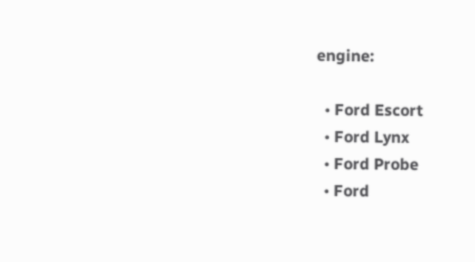engine:

  • Ford Escort
  • Ford Lynx
  • Ford Probe
  • Ford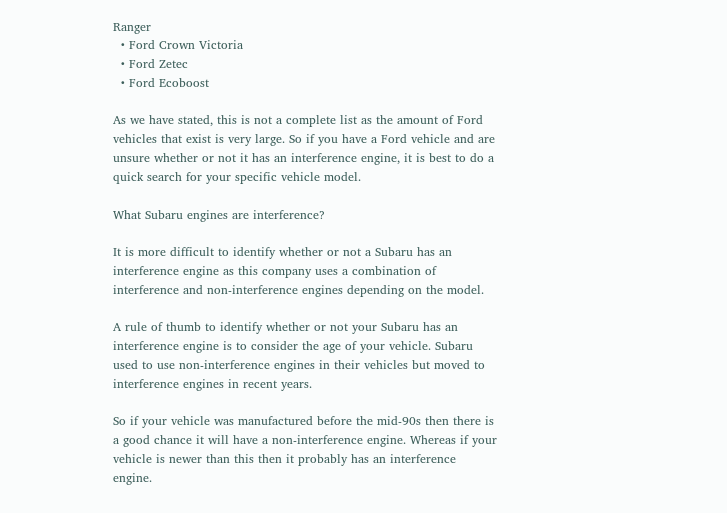Ranger
  • Ford Crown Victoria
  • Ford Zetec
  • Ford Ecoboost

As we have stated, this is not a complete list as the amount of Ford vehicles that exist is very large. So if you have a Ford vehicle and are unsure whether or not it has an interference engine, it is best to do a quick search for your specific vehicle model.

What Subaru engines are interference?

It is more difficult to identify whether or not a Subaru has an interference engine as this company uses a combination of interference and non-interference engines depending on the model.

A rule of thumb to identify whether or not your Subaru has an interference engine is to consider the age of your vehicle. Subaru used to use non-interference engines in their vehicles but moved to interference engines in recent years.

So if your vehicle was manufactured before the mid-90s then there is a good chance it will have a non-interference engine. Whereas if your vehicle is newer than this then it probably has an interference engine.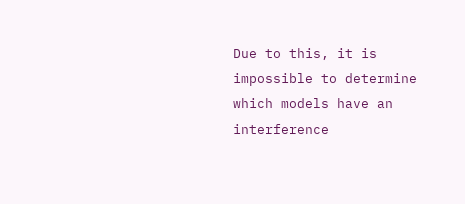Due to this, it is impossible to determine which models have an interference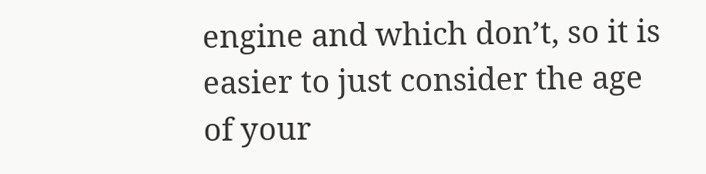engine and which don’t, so it is easier to just consider the age of your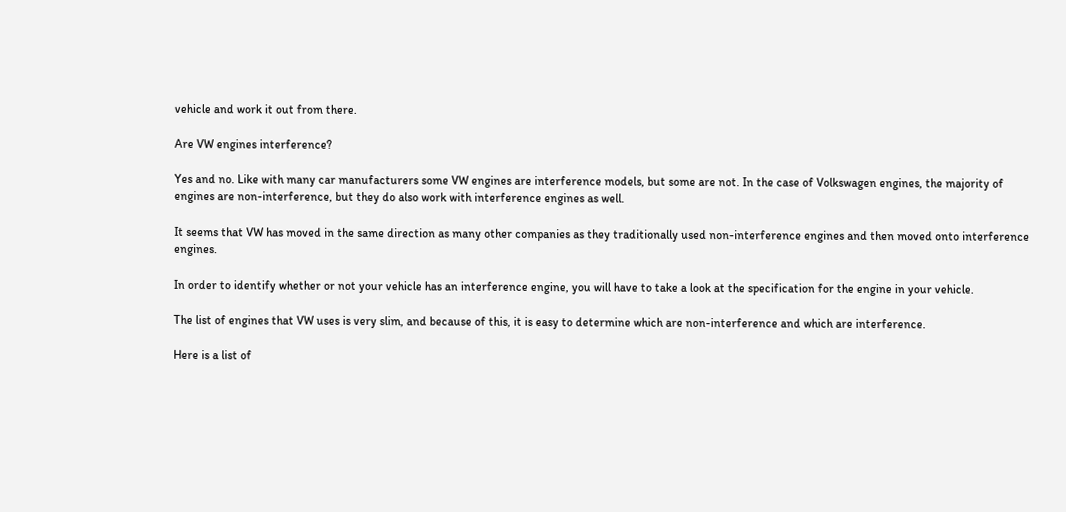vehicle and work it out from there.

Are VW engines interference?

Yes and no. Like with many car manufacturers some VW engines are interference models, but some are not. In the case of Volkswagen engines, the majority of engines are non-interference, but they do also work with interference engines as well.

It seems that VW has moved in the same direction as many other companies as they traditionally used non-interference engines and then moved onto interference engines.

In order to identify whether or not your vehicle has an interference engine, you will have to take a look at the specification for the engine in your vehicle.

The list of engines that VW uses is very slim, and because of this, it is easy to determine which are non-interference and which are interference.

Here is a list of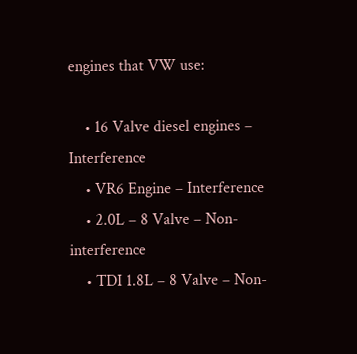engines that VW use:

    • 16 Valve diesel engines – Interference
    • VR6 Engine – Interference
    • 2.0L – 8 Valve – Non-interference
    • TDI 1.8L – 8 Valve – Non-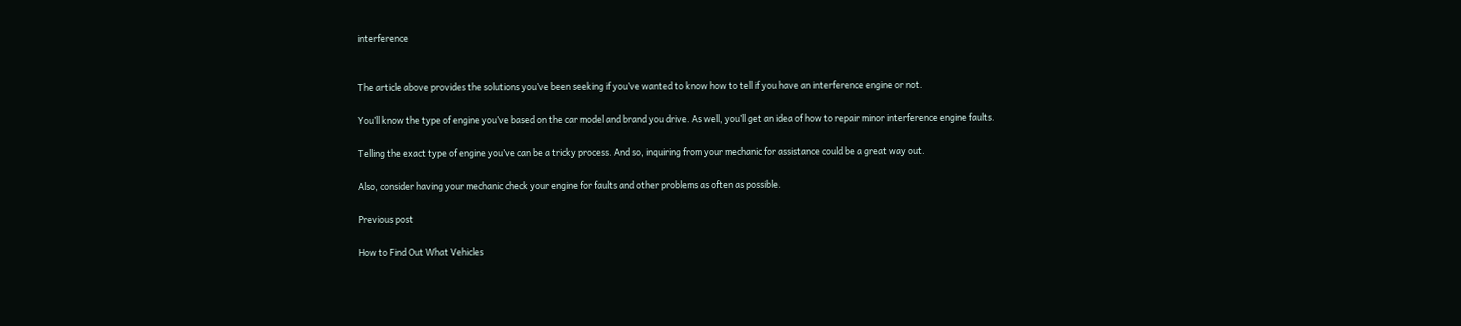interference


The article above provides the solutions you’ve been seeking if you’ve wanted to know how to tell if you have an interference engine or not.

You’ll know the type of engine you’ve based on the car model and brand you drive. As well, you’ll get an idea of how to repair minor interference engine faults.

Telling the exact type of engine you’ve can be a tricky process. And so, inquiring from your mechanic for assistance could be a great way out.

Also, consider having your mechanic check your engine for faults and other problems as often as possible.

Previous post

How to Find Out What Vehicles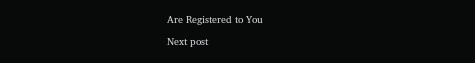Are Registered to You

Next post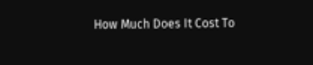How Much Does It Cost To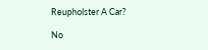Reupholster A Car?

No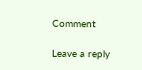Comment

Leave a reply